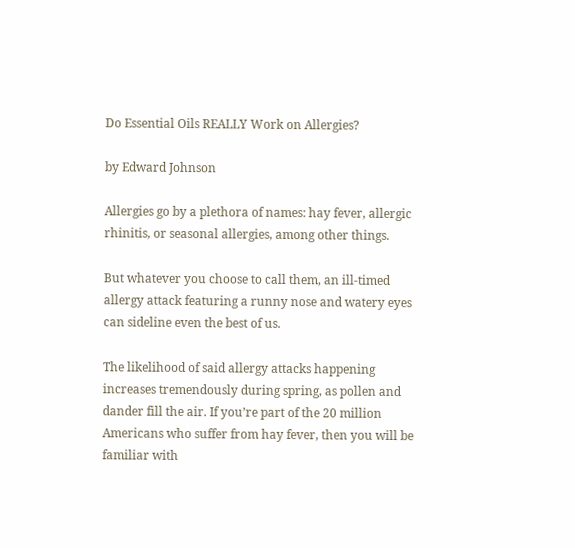Do Essential Oils REALLY Work on Allergies?

by Edward Johnson

Allergies go by a plethora of names: hay fever, allergic rhinitis, or seasonal allergies, among other things.

But whatever you choose to call them, an ill-timed allergy attack featuring a runny nose and watery eyes can sideline even the best of us.

The likelihood of said allergy attacks happening increases tremendously during spring, as pollen and dander fill the air. If you’re part of the 20 million Americans who suffer from hay fever, then you will be familiar with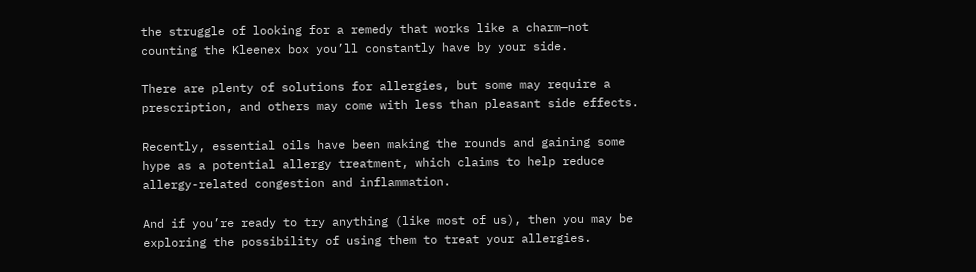the struggle of looking for a remedy that works like a charm—not counting the Kleenex box you’ll constantly have by your side.

There are plenty of solutions for allergies, but some may require a prescription, and others may come with less than pleasant side effects.

Recently, essential oils have been making the rounds and gaining some hype as a potential allergy treatment, which claims to help reduce allergy-related congestion and inflammation.

And if you’re ready to try anything (like most of us), then you may be exploring the possibility of using them to treat your allergies.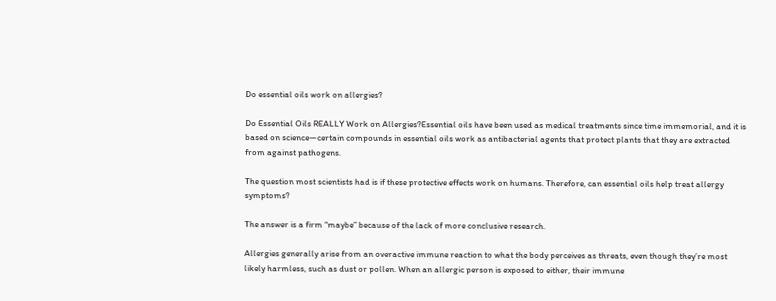Do essential oils work on allergies?

Do Essential Oils REALLY Work on Allergies?Essential oils have been used as medical treatments since time immemorial, and it is based on science—certain compounds in essential oils work as antibacterial agents that protect plants that they are extracted from against pathogens.

The question most scientists had is if these protective effects work on humans. Therefore, can essential oils help treat allergy symptoms?

The answer is a firm “maybe” because of the lack of more conclusive research.

Allergies generally arise from an overactive immune reaction to what the body perceives as threats, even though they’re most likely harmless, such as dust or pollen. When an allergic person is exposed to either, their immune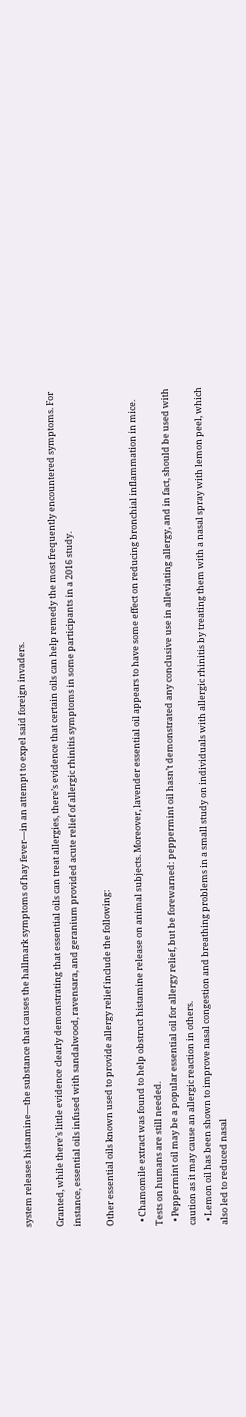system releases histamine—the substance that causes the hallmark symptoms of hay fever—in an attempt to expel said foreign invaders.

Granted, while there’s little evidence clearly demonstrating that essential oils can treat allergies, there’s evidence that certain oils can help remedy the most frequently encountered symptoms. For instance, essential oils infused with sandalwood, ravensara, and geranium provided acute relief of allergic rhinitis symptoms in some participants in a 2016 study.

Other essential oils known used to provide allergy relief include the following:

  • Chamomile extract was found to help obstruct histamine release on animal subjects. Moreover, lavender essential oil appears to have some effect on reducing bronchial inflammation in mice. Tests on humans are still needed.
  • Peppermint oil may be a popular essential oil for allergy relief, but be forewarned: peppermint oil hasn’t demonstrated any conclusive use in alleviating allergy, and in fact, should be used with caution as it may cause an allergic reaction in others.
  • Lemon oil has been shown to improve nasal congestion and breathing problems in a small study on individuals with allergic rhinitis by treating them with a nasal spray with lemon peel, which also led to reduced nasal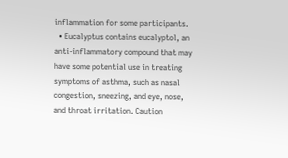inflammation for some participants.
  • Eucalyptus contains eucalyptol, an anti-inflammatory compound that may have some potential use in treating symptoms of asthma, such as nasal congestion, sneezing, and eye, nose, and throat irritation. Caution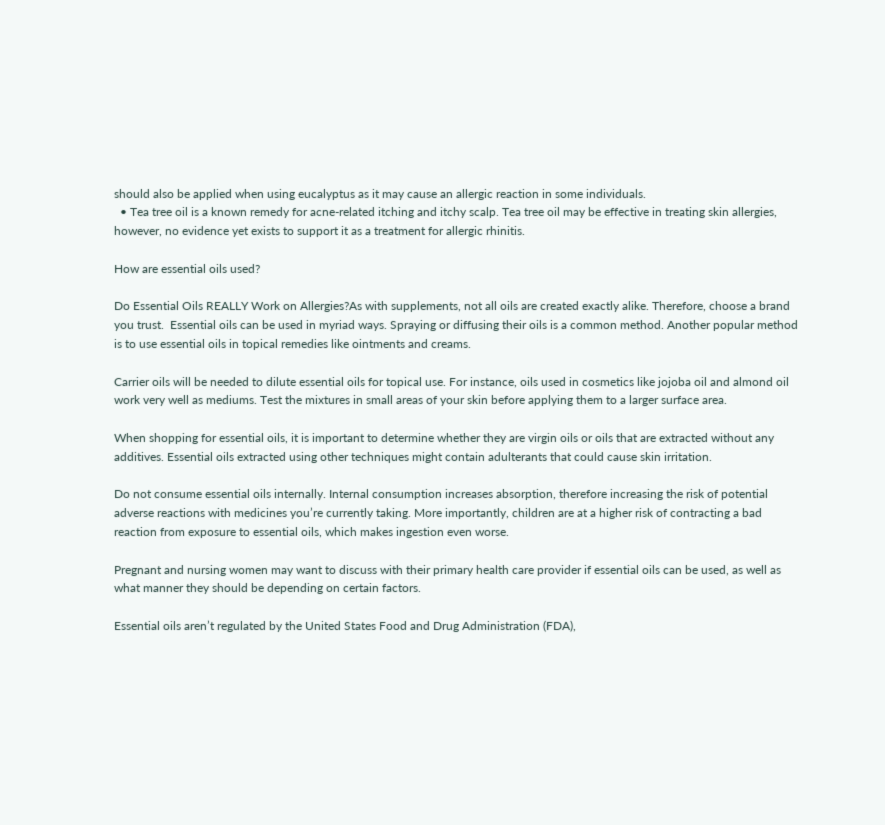should also be applied when using eucalyptus as it may cause an allergic reaction in some individuals.
  • Tea tree oil is a known remedy for acne-related itching and itchy scalp. Tea tree oil may be effective in treating skin allergies, however, no evidence yet exists to support it as a treatment for allergic rhinitis.

How are essential oils used?

Do Essential Oils REALLY Work on Allergies?As with supplements, not all oils are created exactly alike. Therefore, choose a brand you trust.  Essential oils can be used in myriad ways. Spraying or diffusing their oils is a common method. Another popular method is to use essential oils in topical remedies like ointments and creams.

Carrier oils will be needed to dilute essential oils for topical use. For instance, oils used in cosmetics like jojoba oil and almond oil work very well as mediums. Test the mixtures in small areas of your skin before applying them to a larger surface area.

When shopping for essential oils, it is important to determine whether they are virgin oils or oils that are extracted without any additives. Essential oils extracted using other techniques might contain adulterants that could cause skin irritation.

Do not consume essential oils internally. Internal consumption increases absorption, therefore increasing the risk of potential adverse reactions with medicines you’re currently taking. More importantly, children are at a higher risk of contracting a bad reaction from exposure to essential oils, which makes ingestion even worse.

Pregnant and nursing women may want to discuss with their primary health care provider if essential oils can be used, as well as what manner they should be depending on certain factors.

Essential oils aren’t regulated by the United States Food and Drug Administration (FDA),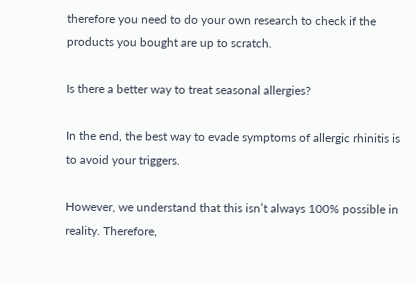therefore you need to do your own research to check if the products you bought are up to scratch.

Is there a better way to treat seasonal allergies?

In the end, the best way to evade symptoms of allergic rhinitis is to avoid your triggers.

However, we understand that this isn’t always 100% possible in reality. Therefore,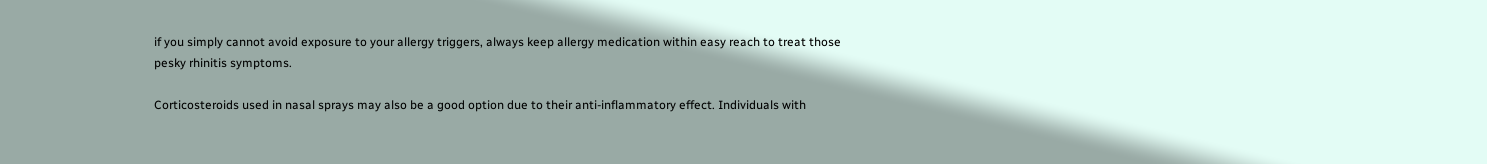if you simply cannot avoid exposure to your allergy triggers, always keep allergy medication within easy reach to treat those pesky rhinitis symptoms.

Corticosteroids used in nasal sprays may also be a good option due to their anti-inflammatory effect. Individuals with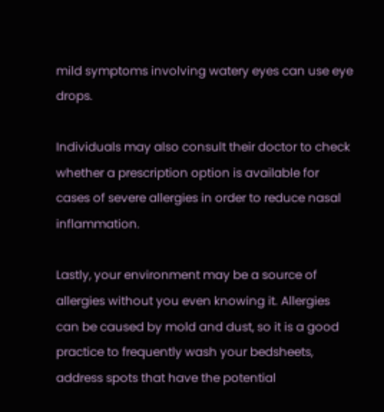mild symptoms involving watery eyes can use eye drops.

Individuals may also consult their doctor to check whether a prescription option is available for cases of severe allergies in order to reduce nasal inflammation.

Lastly, your environment may be a source of allergies without you even knowing it. Allergies can be caused by mold and dust, so it is a good practice to frequently wash your bedsheets, address spots that have the potential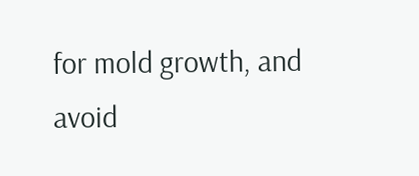for mold growth, and avoid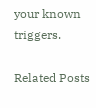your known triggers.

Related Posts